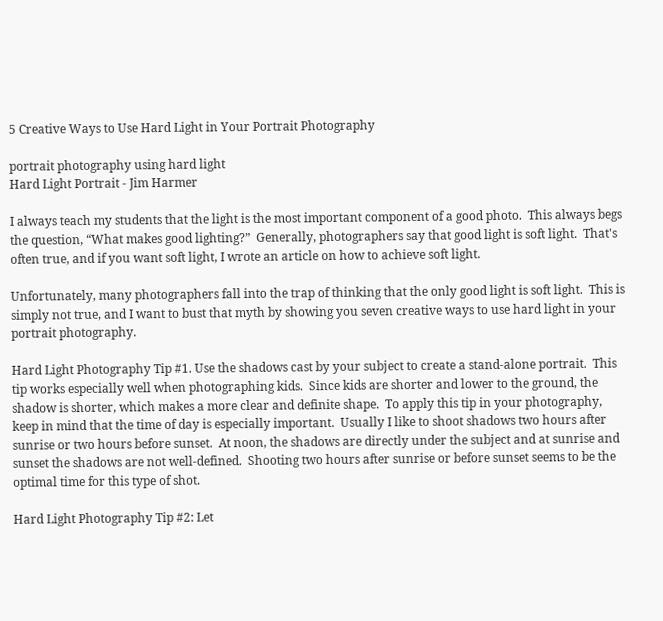5 Creative Ways to Use Hard Light in Your Portrait Photography

portrait photography using hard light
Hard Light Portrait - Jim Harmer

I always teach my students that the light is the most important component of a good photo.  This always begs the question, “What makes good lighting?”  Generally, photographers say that good light is soft light.  That's often true, and if you want soft light, I wrote an article on how to achieve soft light.

Unfortunately, many photographers fall into the trap of thinking that the only good light is soft light.  This is simply not true, and I want to bust that myth by showing you seven creative ways to use hard light in your portrait photography.

Hard Light Photography Tip #1. Use the shadows cast by your subject to create a stand-alone portrait.  This tip works especially well when photographing kids.  Since kids are shorter and lower to the ground, the shadow is shorter, which makes a more clear and definite shape.  To apply this tip in your photography, keep in mind that the time of day is especially important.  Usually I like to shoot shadows two hours after sunrise or two hours before sunset.  At noon, the shadows are directly under the subject and at sunrise and sunset the shadows are not well-defined.  Shooting two hours after sunrise or before sunset seems to be the optimal time for this type of shot.

Hard Light Photography Tip #2: Let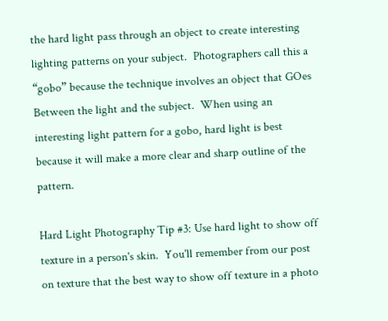the hard light pass through an object to create interesting lighting patterns on your subject.  Photographers call this a “gobo” because the technique involves an object that GOes Between the light and the subject.  When using an interesting light pattern for a gobo, hard light is best because it will make a more clear and sharp outline of the pattern.

Hard Light Photography Tip #3: Use hard light to show off texture in a person's skin.  You'll remember from our post on texture that the best way to show off texture in a photo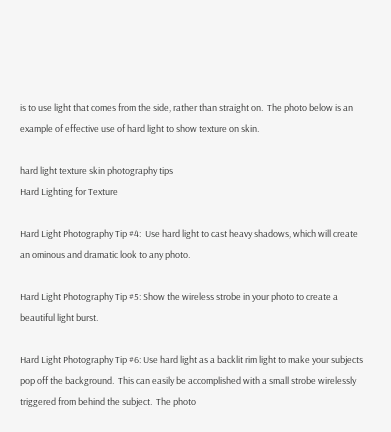is to use light that comes from the side, rather than straight on.  The photo below is an example of effective use of hard light to show texture on skin.

hard light texture skin photography tips
Hard Lighting for Texture

Hard Light Photography Tip #4:  Use hard light to cast heavy shadows, which will create an ominous and dramatic look to any photo.

Hard Light Photography Tip #5: Show the wireless strobe in your photo to create a beautiful light burst.

Hard Light Photography Tip #6: Use hard light as a backlit rim light to make your subjects pop off the background.  This can easily be accomplished with a small strobe wirelessly triggered from behind the subject.  The photo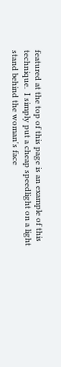featured at the top of this page is an example of this technique.  I simply put a cheap speedlight on a light stand behind the woman's face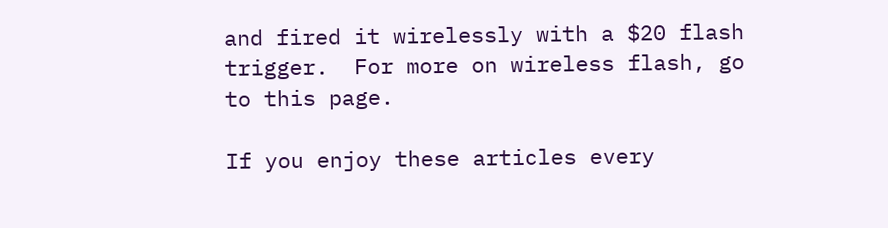and fired it wirelessly with a $20 flash trigger.  For more on wireless flash, go to this page.

If you enjoy these articles every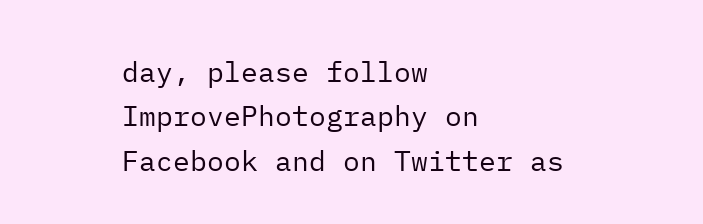day, please follow ImprovePhotography on Facebook and on Twitter as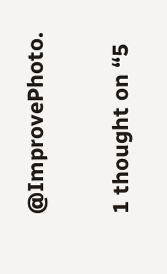@ImprovePhoto.


1 thought on “5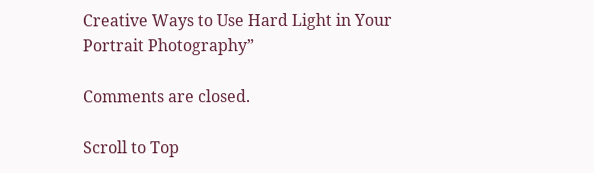Creative Ways to Use Hard Light in Your Portrait Photography”

Comments are closed.

Scroll to Top